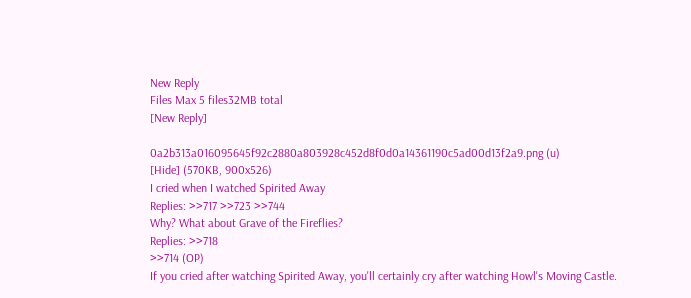New Reply
Files Max 5 files32MB total
[New Reply]

0a2b313a016095645f92c2880a803928c452d8f0d0a14361190c5ad00d13f2a9.png (u)
[Hide] (570KB, 900x526)
I cried when I watched Spirited Away
Replies: >>717 >>723 >>744
Why? What about Grave of the Fireflies?
Replies: >>718
>>714 (OP)
If you cried after watching Spirited Away, you'll certainly cry after watching Howl's Moving Castle.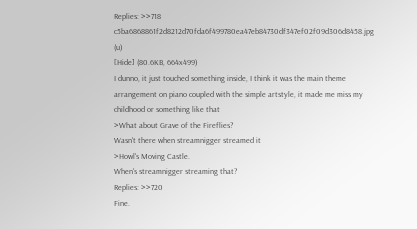Replies: >>718
c5ba6868861f2d8212d70fda6f499780ea47eb84730df347ef02f09d306d8458.jpg (u)
[Hide] (80.6KB, 664x499)
I dunno, it just touched something inside, I think it was the main theme arrangement on piano coupled with the simple artstyle, it made me miss my childhood or something like that
>What about Grave of the Fireflies?
Wasn't there when streamnigger streamed it
>Howl's Moving Castle.
When's streamnigger streaming that?
Replies: >>720
Fine.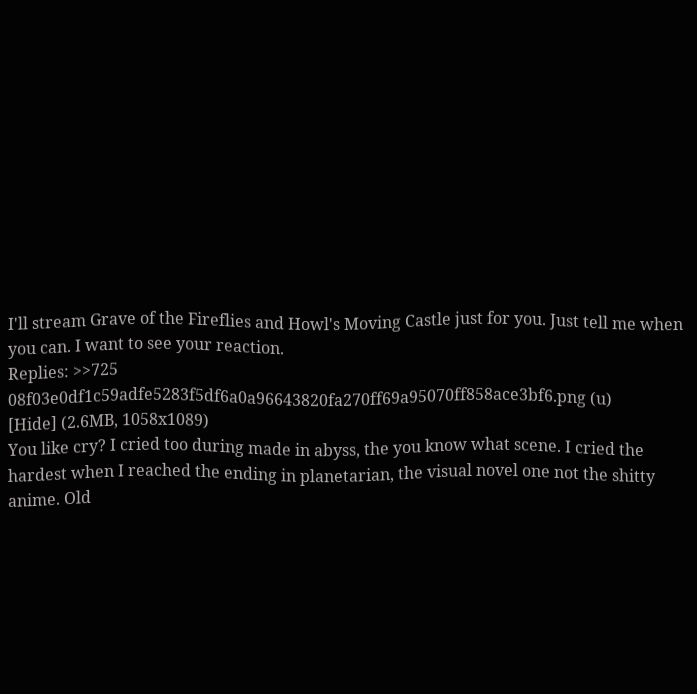I'll stream Grave of the Fireflies and Howl's Moving Castle just for you. Just tell me when you can. I want to see your reaction.
Replies: >>725
08f03e0df1c59adfe5283f5df6a0a96643820fa270ff69a95070ff858ace3bf6.png (u)
[Hide] (2.6MB, 1058x1089)
You like cry? I cried too during made in abyss, the you know what scene. I cried the hardest when I reached the ending in planetarian, the visual novel one not the shitty anime. Old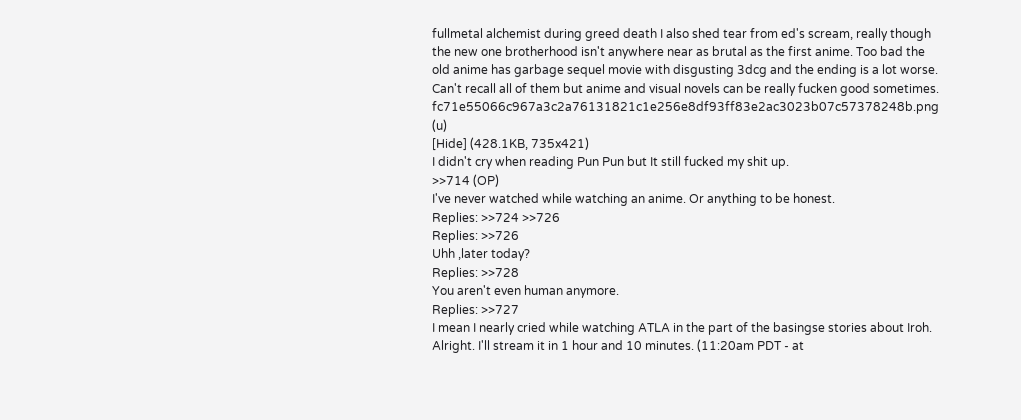fullmetal alchemist during greed death I also shed tear from ed's scream, really though the new one brotherhood isn't anywhere near as brutal as the first anime. Too bad the old anime has garbage sequel movie with disgusting 3dcg and the ending is a lot worse. Can't recall all of them but anime and visual novels can be really fucken good sometimes.
fc71e55066c967a3c2a76131821c1e256e8df93ff83e2ac3023b07c57378248b.png (u)
[Hide] (428.1KB, 735x421)
I didn't cry when reading Pun Pun but It still fucked my shit up.
>>714 (OP)
I've never watched while watching an anime. Or anything to be honest.
Replies: >>724 >>726
Replies: >>726
Uhh ,later today?
Replies: >>728
You aren't even human anymore.
Replies: >>727
I mean I nearly cried while watching ATLA in the part of the basingse stories about Iroh.
Alright. I'll stream it in 1 hour and 10 minutes. (11:20am PDT - at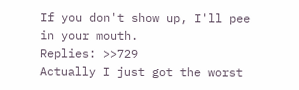If you don't show up, I'll pee in your mouth.
Replies: >>729
Actually I just got the worst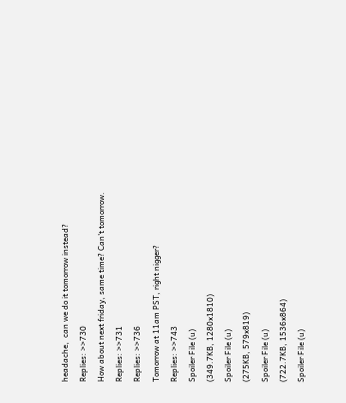headache,  can we do it tomorrow instead?
Replies: >>730
How about next friday, same time? Can't tomorrow.
Replies: >>731
Replies: >>736
Tomorrow at 11am PST, right nigger?
Replies: >>743
Spoiler File (u)
(349.7KB, 1280x1810)
Spoiler File (u)
(275KB, 579x819)
Spoiler File (u)
(722.7KB, 1536x864)
Spoiler File (u)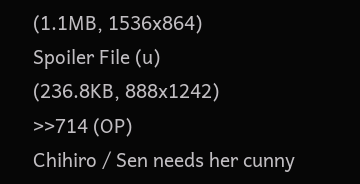(1.1MB, 1536x864)
Spoiler File (u)
(236.8KB, 888x1242)
>>714 (OP)
Chihiro / Sen needs her cunny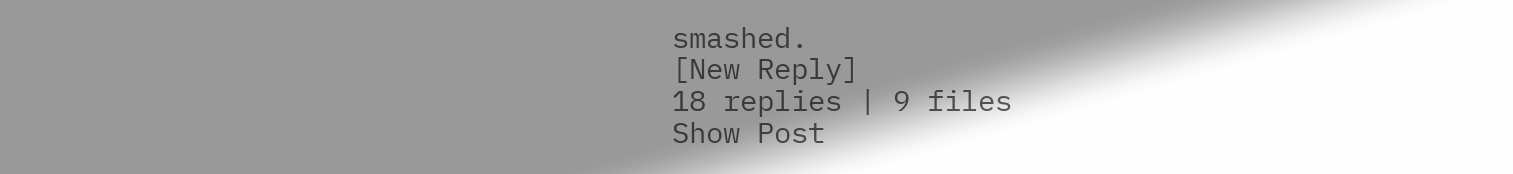smashed.
[New Reply]
18 replies | 9 files
Show Post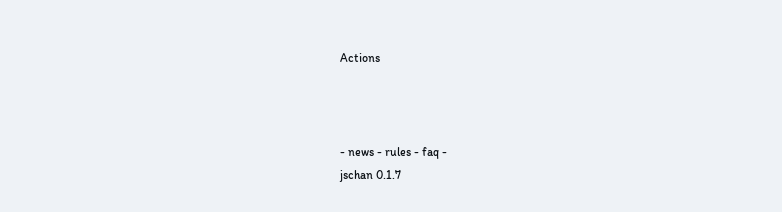Actions



- news - rules - faq -
jschan 0.1.7